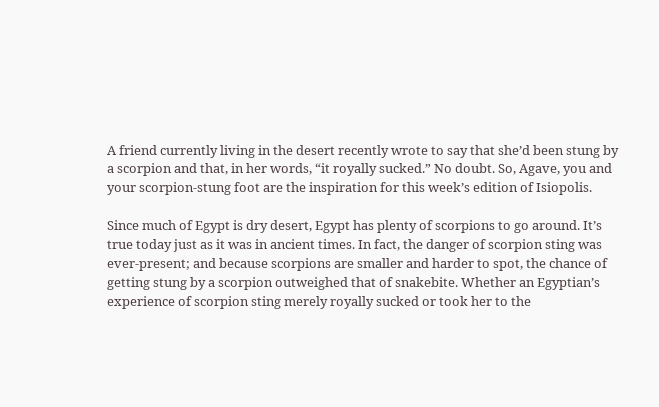A friend currently living in the desert recently wrote to say that she’d been stung by a scorpion and that, in her words, “it royally sucked.” No doubt. So, Agave, you and your scorpion-stung foot are the inspiration for this week’s edition of Isiopolis.

Since much of Egypt is dry desert, Egypt has plenty of scorpions to go around. It’s true today just as it was in ancient times. In fact, the danger of scorpion sting was ever-present; and because scorpions are smaller and harder to spot, the chance of getting stung by a scorpion outweighed that of snakebite. Whether an Egyptian’s experience of scorpion sting merely royally sucked or took her to the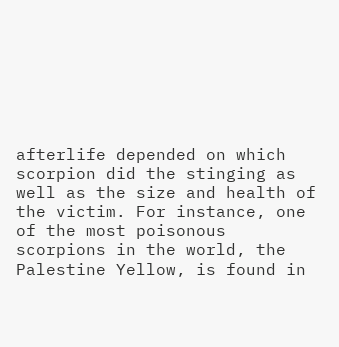afterlife depended on which scorpion did the stinging as well as the size and health of the victim. For instance, one of the most poisonous scorpions in the world, the Palestine Yellow, is found in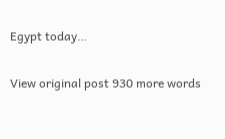Egypt today…

View original post 930 more words